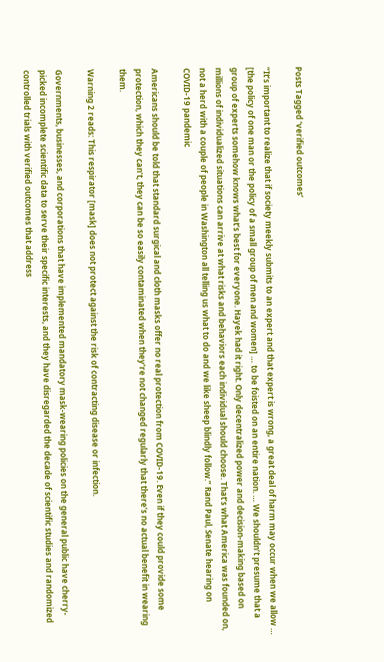Posts Tagged ‘verified outcomes’

“It’s important to realize that if society meekly submits to an expert and that expert is wrong, a great deal of harm may occur when we allow … [the policy of one man or the policy of a small group of men and women] … to be foisted on an entire nation. … We shouldn’t presume that a group of experts somehow knows what’s best for everyone. Hayek had it right. Only decentralized power and decision-making based on millions of individualized situations can arrive at what risks and behaviors each individual should choose. That’s what America was founded on, not a herd with a couple of people in Washington all telling us what to do and we like sheep blindly follow.” Rand Paul, Senate hearing on COVID-19 pandemic

Americans should be told that standard surgical and cloth masks offer no real protection from COVID-19. Even if they could provide some protection, which they can’t, they can be so easily contaminated when they’re not changed regularly that there’s no actual benefit in wearing them.

Warning 2 reads: This respirator [mask] does not protect against the risk of contracting disease or infection.

Governments, businesses, and corporations that have implemented mandatory mask-wearing policies on the general public have cherry-picked incomplete scientific data to serve their specific interests, and they have disregarded the decade of scientific studies and randomized controlled trials with verified outcomes that address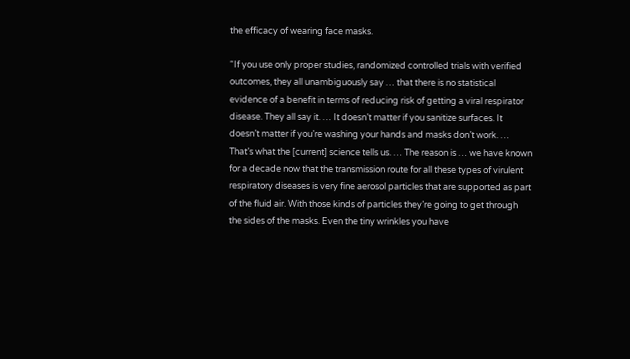the efficacy of wearing face masks.

“If you use only proper studies, randomized controlled trials with verified outcomes, they all unambiguously say … that there is no statistical evidence of a benefit in terms of reducing risk of getting a viral respirator disease. They all say it. … It doesn’t matter if you sanitize surfaces. It doesn’t matter if you’re washing your hands and masks don’t work. … That’s what the [current] science tells us. … The reason is … we have known for a decade now that the transmission route for all these types of virulent respiratory diseases is very fine aerosol particles that are supported as part of the fluid air. With those kinds of particles they’re going to get through the sides of the masks. Even the tiny wrinkles you have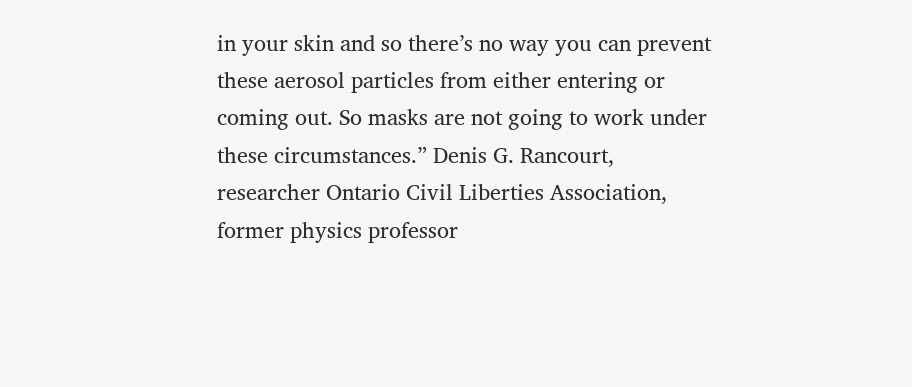in your skin and so there’s no way you can prevent these aerosol particles from either entering or coming out. So masks are not going to work under these circumstances.” Denis G. Rancourt, researcher Ontario Civil Liberties Association, former physics professor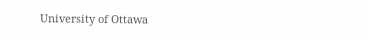University of Ottawa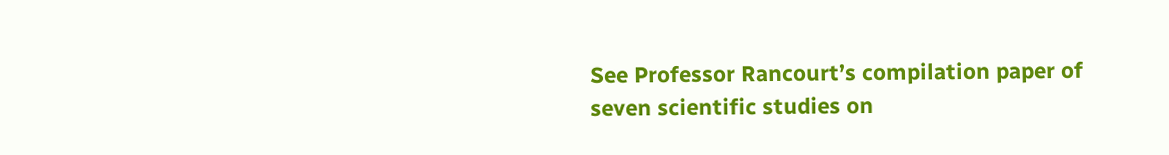See Professor Rancourt’s compilation paper of seven scientific studies on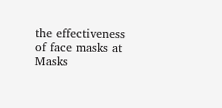the effectiveness of face masks at Masks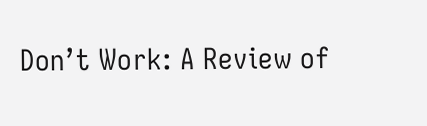Don’t Work: A Review of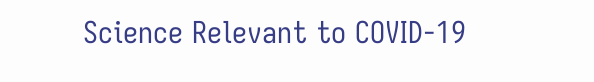Science Relevant to COVID-19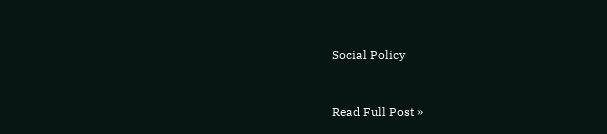Social Policy


Read Full Post »